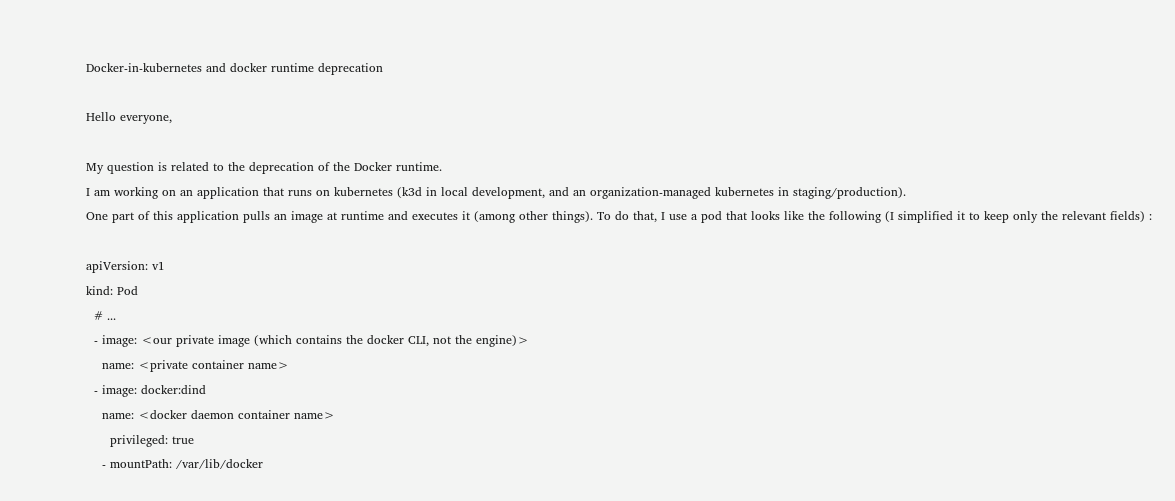Docker-in-kubernetes and docker runtime deprecation

Hello everyone,

My question is related to the deprecation of the Docker runtime.
I am working on an application that runs on kubernetes (k3d in local development, and an organization-managed kubernetes in staging/production).
One part of this application pulls an image at runtime and executes it (among other things). To do that, I use a pod that looks like the following (I simplified it to keep only the relevant fields) :

apiVersion: v1
kind: Pod
  # ...
  - image: <our private image (which contains the docker CLI, not the engine)>
    name: <private container name>
  - image: docker:dind
    name: <docker daemon container name>
      privileged: true
    - mountPath: /var/lib/docker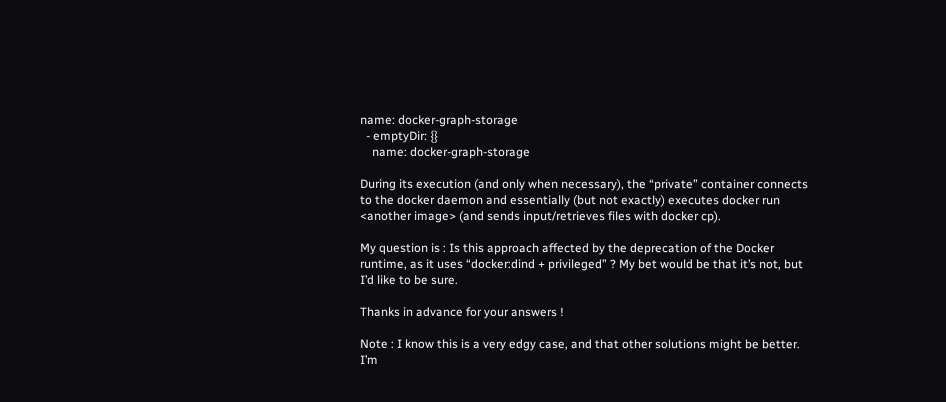name: docker-graph-storage
  - emptyDir: {}
    name: docker-graph-storage

During its execution (and only when necessary), the “private” container connects to the docker daemon and essentially (but not exactly) executes docker run <another image> (and sends input/retrieves files with docker cp).

My question is : Is this approach affected by the deprecation of the Docker runtime, as it uses “docker:dind + privileged” ? My bet would be that it’s not, but I’d like to be sure.

Thanks in advance for your answers !

Note : I know this is a very edgy case, and that other solutions might be better. I’m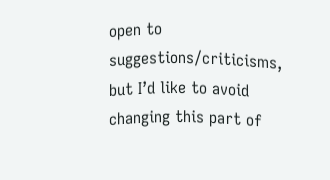open to suggestions/criticisms, but I’d like to avoid changing this part of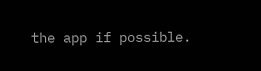the app if possible.